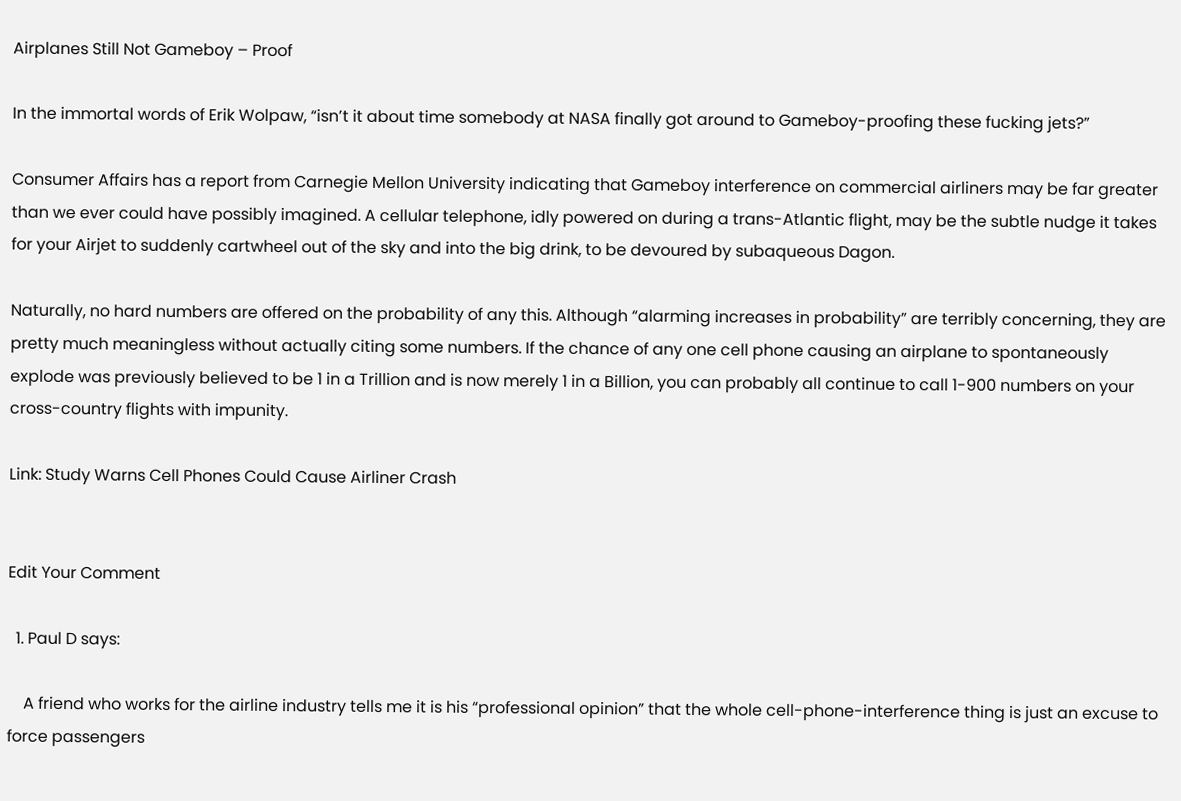Airplanes Still Not Gameboy – Proof

In the immortal words of Erik Wolpaw, “isn’t it about time somebody at NASA finally got around to Gameboy-proofing these fucking jets?”

Consumer Affairs has a report from Carnegie Mellon University indicating that Gameboy interference on commercial airliners may be far greater than we ever could have possibly imagined. A cellular telephone, idly powered on during a trans-Atlantic flight, may be the subtle nudge it takes for your Airjet to suddenly cartwheel out of the sky and into the big drink, to be devoured by subaqueous Dagon.

Naturally, no hard numbers are offered on the probability of any this. Although “alarming increases in probability” are terribly concerning, they are pretty much meaningless without actually citing some numbers. If the chance of any one cell phone causing an airplane to spontaneously explode was previously believed to be 1 in a Trillion and is now merely 1 in a Billion, you can probably all continue to call 1-900 numbers on your cross-country flights with impunity.

Link: Study Warns Cell Phones Could Cause Airliner Crash


Edit Your Comment

  1. Paul D says:

    A friend who works for the airline industry tells me it is his “professional opinion” that the whole cell-phone-interference thing is just an excuse to force passengers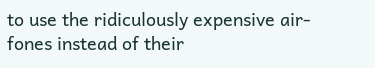to use the ridiculously expensive air-fones instead of their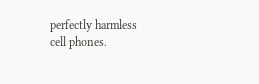perfectly harmless cell phones.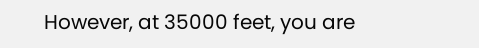However, at 35000 feet, you are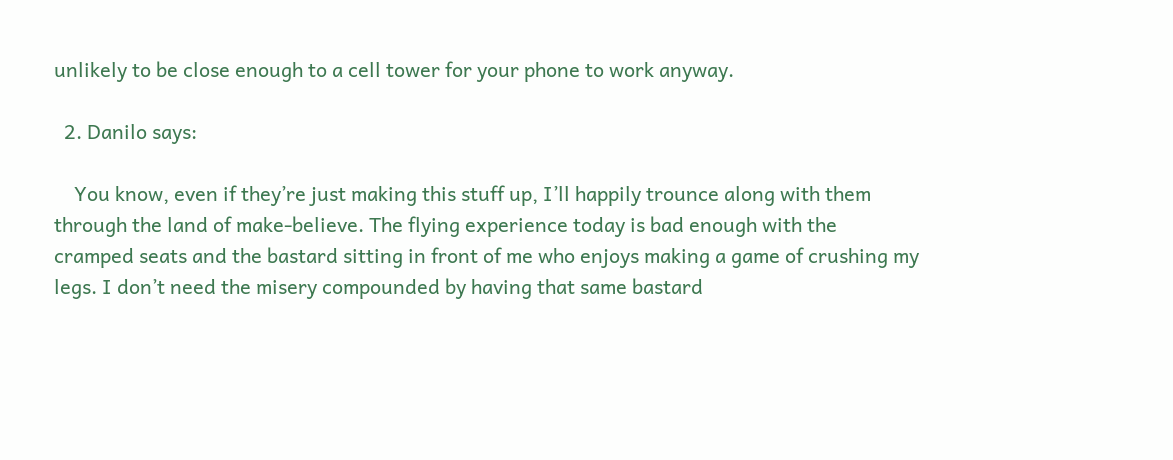unlikely to be close enough to a cell tower for your phone to work anyway.

  2. Danilo says:

    You know, even if they’re just making this stuff up, I’ll happily trounce along with them through the land of make-believe. The flying experience today is bad enough with the cramped seats and the bastard sitting in front of me who enjoys making a game of crushing my legs. I don’t need the misery compounded by having that same bastard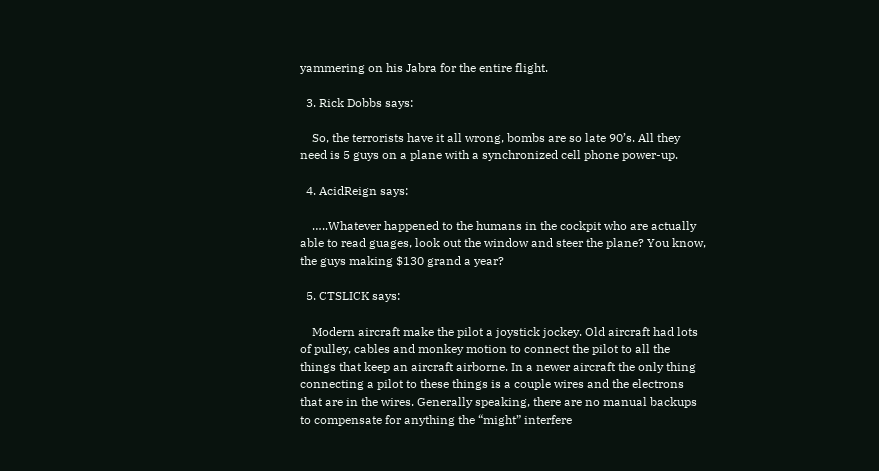yammering on his Jabra for the entire flight.

  3. Rick Dobbs says:

    So, the terrorists have it all wrong, bombs are so late 90’s. All they need is 5 guys on a plane with a synchronized cell phone power-up.

  4. AcidReign says:

    …..Whatever happened to the humans in the cockpit who are actually able to read guages, look out the window and steer the plane? You know, the guys making $130 grand a year?

  5. CTSLICK says:

    Modern aircraft make the pilot a joystick jockey. Old aircraft had lots of pulley, cables and monkey motion to connect the pilot to all the things that keep an aircraft airborne. In a newer aircraft the only thing connecting a pilot to these things is a couple wires and the electrons that are in the wires. Generally speaking, there are no manual backups to compensate for anything the “might” interfere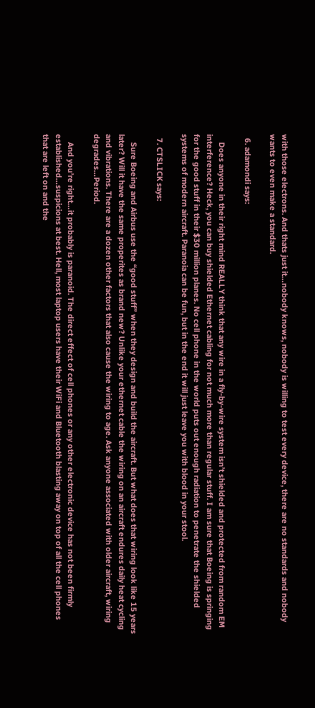with those electrons. And thats just it…nobody knows, nobody is willing to test every device, there are no standards and nobody wants to even make a standard.

  6. adamondi says:

    Does anyone in their right mind REALLY think that any wire in a fly-by-wire system isn’t shielded and protected from random EM interference? Heck, you can buy shielded Ethernet cabling for not much more than regular stuff. I am sure that Boeing is springing for the good stuff in their $30 million planes. No cell phone in the world puts out enough radiation to penetrate the shielded systems of modern aircraft. Paranoia can be fun, but in the end it will just leave you with blood in your stool.

  7. CTSLICK says:

    Sure Boeing and Airbus use the “good stuff” when they design and build the aircraft. But what does that wiring look like 15 years later? Will it have the same properites as brand new? Unlike your ethernet cable the wiring on an aircraft endures daily heat cycling and vibrations. There are a dozen other factors that also cause the wiring to age. Ask anyone associated with older aircraft, wiring degrades…Period.

    And you’re right…it probably is paranoid. The direct effect of cell phones or any other electronic device has not been firmly established…suspicions at best. Hell, most laptop users have their WiFi and Bluetooth blasting away on top of all the cell phones that are left on and the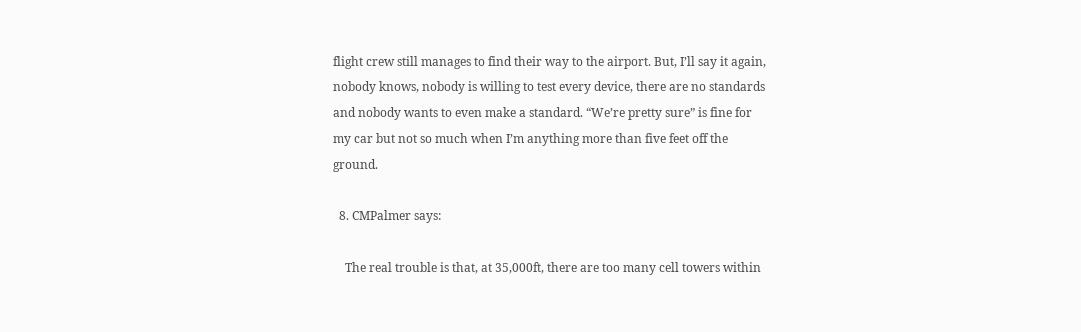flight crew still manages to find their way to the airport. But, I’ll say it again, nobody knows, nobody is willing to test every device, there are no standards and nobody wants to even make a standard. “We’re pretty sure” is fine for my car but not so much when I’m anything more than five feet off the ground.

  8. CMPalmer says:

    The real trouble is that, at 35,000ft, there are too many cell towers within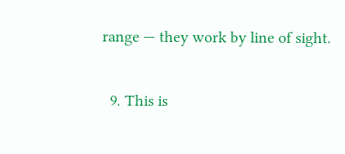range — they work by line of sight.

  9. This is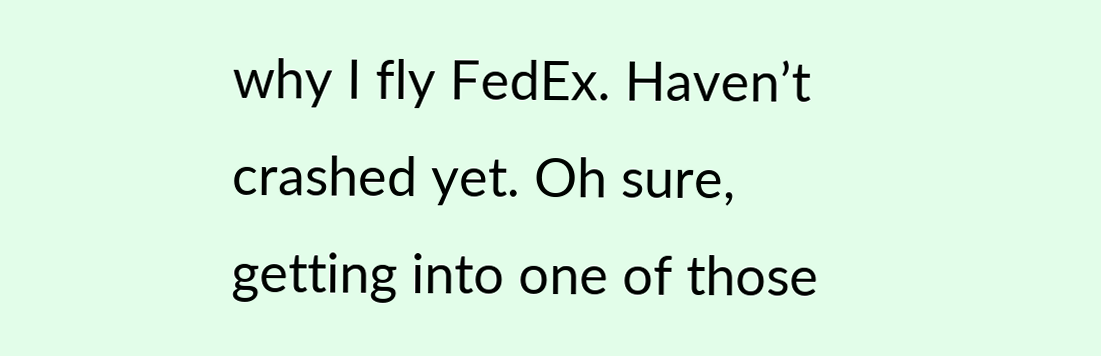why I fly FedEx. Haven’t crashed yet. Oh sure, getting into one of those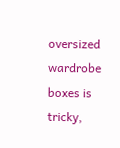oversized wardrobe boxes is tricky,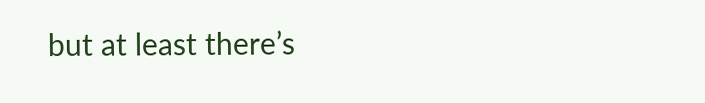but at least there’s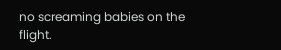no screaming babies on the flight.